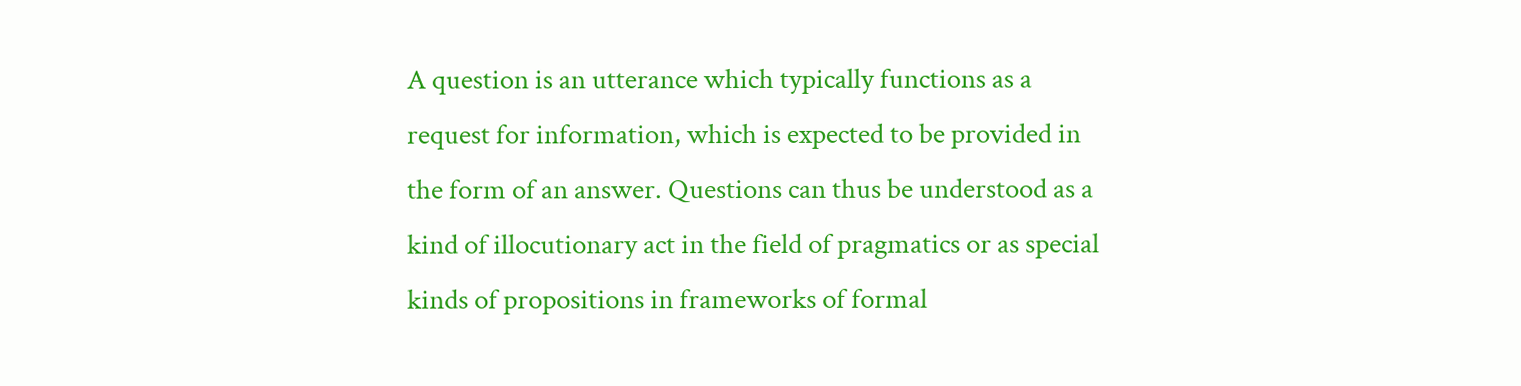A question is an utterance which typically functions as a request for information, which is expected to be provided in the form of an answer. Questions can thus be understood as a kind of illocutionary act in the field of pragmatics or as special kinds of propositions in frameworks of formal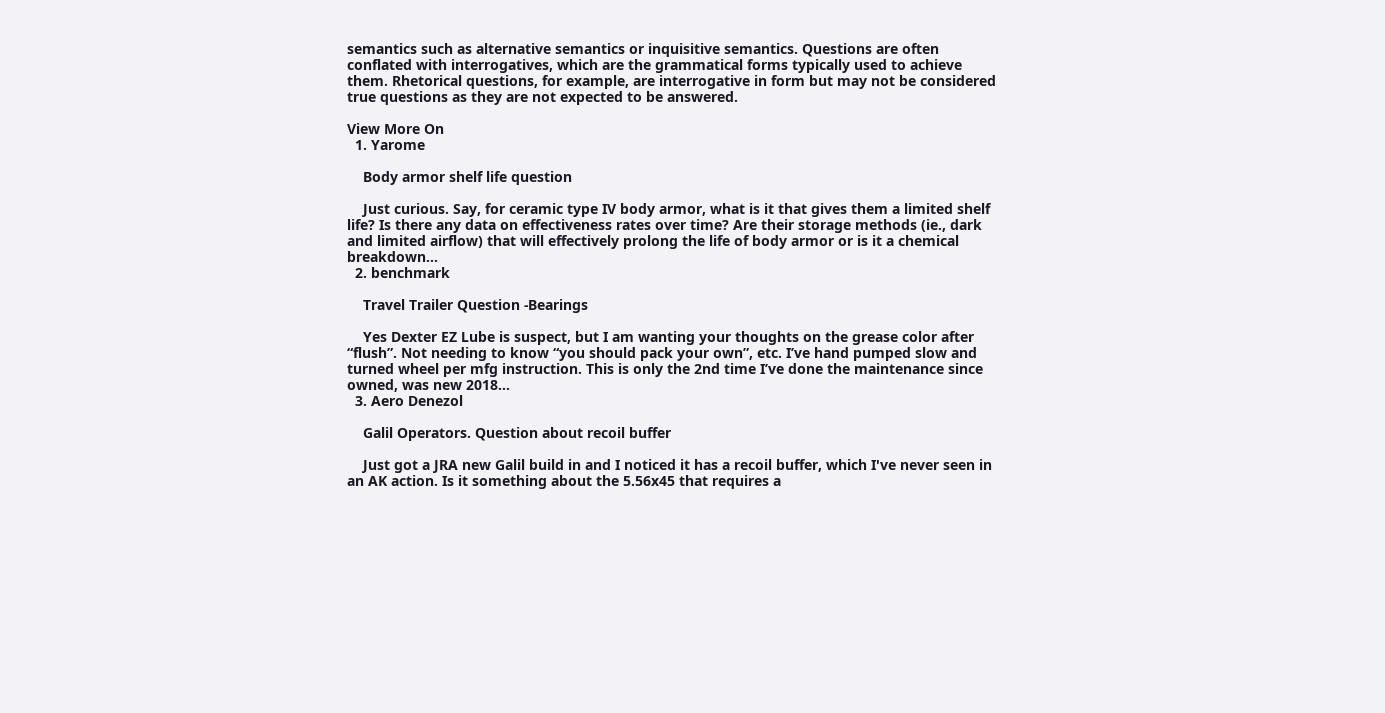semantics such as alternative semantics or inquisitive semantics. Questions are often conflated with interrogatives, which are the grammatical forms typically used to achieve them. Rhetorical questions, for example, are interrogative in form but may not be considered true questions as they are not expected to be answered.

View More On
  1. Yarome

    Body armor shelf life question

    Just curious. Say, for ceramic type IV body armor, what is it that gives them a limited shelf life? Is there any data on effectiveness rates over time? Are their storage methods (ie., dark and limited airflow) that will effectively prolong the life of body armor or is it a chemical breakdown...
  2. benchmark

    Travel Trailer Question -Bearings

    Yes Dexter EZ Lube is suspect, but I am wanting your thoughts on the grease color after “flush”. Not needing to know “you should pack your own”, etc. I’ve hand pumped slow and turned wheel per mfg instruction. This is only the 2nd time I’ve done the maintenance since owned, was new 2018...
  3. Aero Denezol

    Galil Operators. Question about recoil buffer

    Just got a JRA new Galil build in and I noticed it has a recoil buffer, which I've never seen in an AK action. Is it something about the 5.56x45 that requires a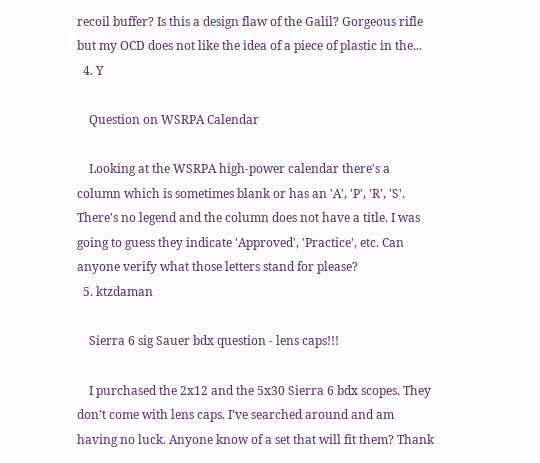recoil buffer? Is this a design flaw of the Galil? Gorgeous rifle but my OCD does not like the idea of a piece of plastic in the...
  4. Y

    Question on WSRPA Calendar

    Looking at the WSRPA high-power calendar there's a column which is sometimes blank or has an 'A', 'P', 'R', 'S'. There's no legend and the column does not have a title. I was going to guess they indicate 'Approved', 'Practice', etc. Can anyone verify what those letters stand for please?
  5. ktzdaman

    Sierra 6 sig Sauer bdx question - lens caps!!!

    I purchased the 2x12 and the 5x30 Sierra 6 bdx scopes. They don’t come with lens caps. I’ve searched around and am having no luck. Anyone know of a set that will fit them? Thank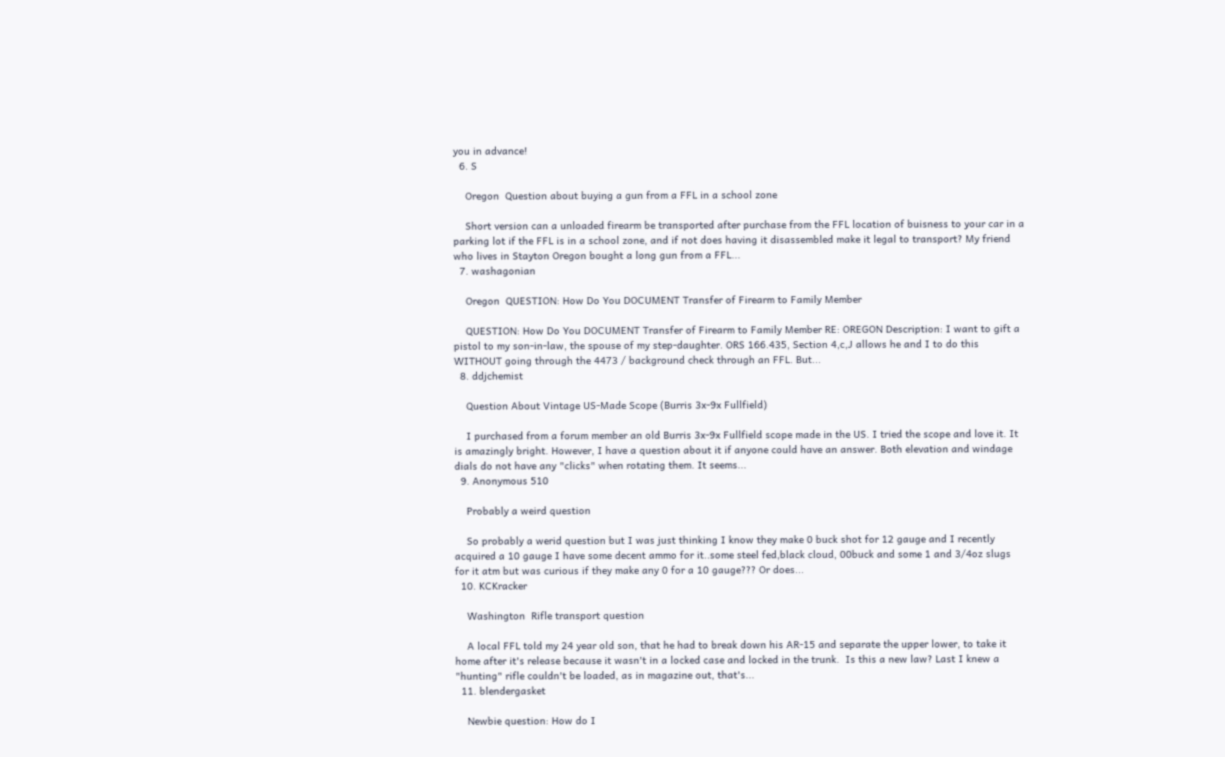you in advance!
  6. S

    Oregon  Question about buying a gun from a FFL in a school zone

    Short version can a unloaded firearm be transported after purchase from the FFL location of buisness to your car in a parking lot if the FFL is in a school zone, and if not does having it disassembled make it legal to transport? My friend who lives in Stayton Oregon bought a long gun from a FFL...
  7. washagonian

    Oregon  QUESTION: How Do You DOCUMENT Transfer of Firearm to Family Member

    QUESTION: How Do You DOCUMENT Transfer of Firearm to Family Member RE: OREGON Description: I want to gift a pistol to my son-in-law, the spouse of my step-daughter. ORS 166.435, Section 4,c,J allows he and I to do this WITHOUT going through the 4473 / background check through an FFL. But...
  8. ddjchemist

    Question About Vintage US-Made Scope (Burris 3x-9x Fullfield)

    I purchased from a forum member an old Burris 3x-9x Fullfield scope made in the US. I tried the scope and love it. It is amazingly bright. However, I have a question about it if anyone could have an answer. Both elevation and windage dials do not have any "clicks" when rotating them. It seems...
  9. Anonymous 510

    Probably a weird question

    So probably a werid question but I was just thinking I know they make 0 buck shot for 12 gauge and I recently acquired a 10 gauge I have some decent ammo for it..some steel fed,black cloud, 00buck and some 1 and 3/4oz slugs for it atm but was curious if they make any 0 for a 10 gauge??? Or does...
  10. KCKracker

    Washington  Rifle transport question

    A local FFL told my 24 year old son, that he had to break down his AR-15 and separate the upper lower, to take it home after it's release because it wasn't in a locked case and locked in the trunk.  Is this a new law? Last I knew a "hunting" rifle couldn't be loaded, as in magazine out, that's...
  11. blendergasket

    Newbie question: How do I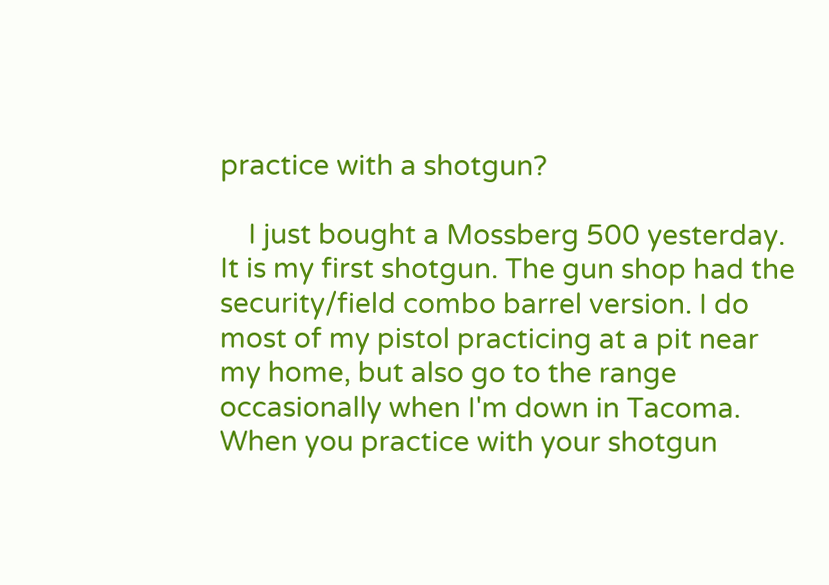practice with a shotgun?

    I just bought a Mossberg 500 yesterday. It is my first shotgun. The gun shop had the security/field combo barrel version. I do most of my pistol practicing at a pit near my home, but also go to the range occasionally when I'm down in Tacoma. When you practice with your shotgun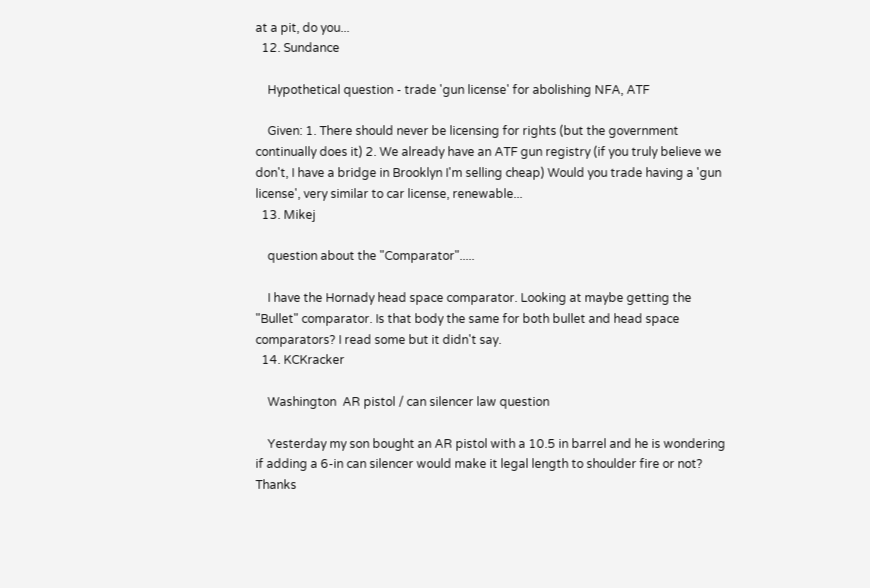at a pit, do you...
  12. Sundance

    Hypothetical question - trade 'gun license' for abolishing NFA, ATF

    Given: 1. There should never be licensing for rights (but the government continually does it) 2. We already have an ATF gun registry (if you truly believe we don't, I have a bridge in Brooklyn I'm selling cheap) Would you trade having a 'gun license', very similar to car license, renewable...
  13. Mikej

    question about the "Comparator".....

    I have the Hornady head space comparator. Looking at maybe getting the "Bullet" comparator. Is that body the same for both bullet and head space comparators? I read some but it didn't say.
  14. KCKracker

    Washington  AR pistol / can silencer law question

    Yesterday my son bought an AR pistol with a 10.5 in barrel and he is wondering if adding a 6-in can silencer would make it legal length to shoulder fire or not? Thanks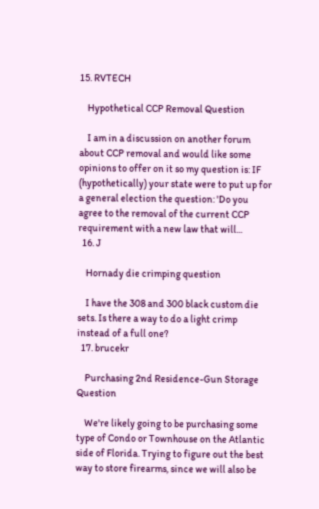15. RVTECH

    Hypothetical CCP Removal Question

    I am in a discussion on another forum about CCP removal and would like some opinions to offer on it so my question is: IF (hypothetically) your state were to put up for a general election the question: 'Do you agree to the removal of the current CCP requirement with a new law that will...
  16. J

    Hornady die crimping question

    I have the 308 and 300 black custom die sets. Is there a way to do a light crimp instead of a full one?
  17. brucekr

    Purchasing 2nd Residence-Gun Storage Question

    We're likely going to be purchasing some type of Condo or Townhouse on the Atlantic side of Florida. Trying to figure out the best way to store firearms, since we will also be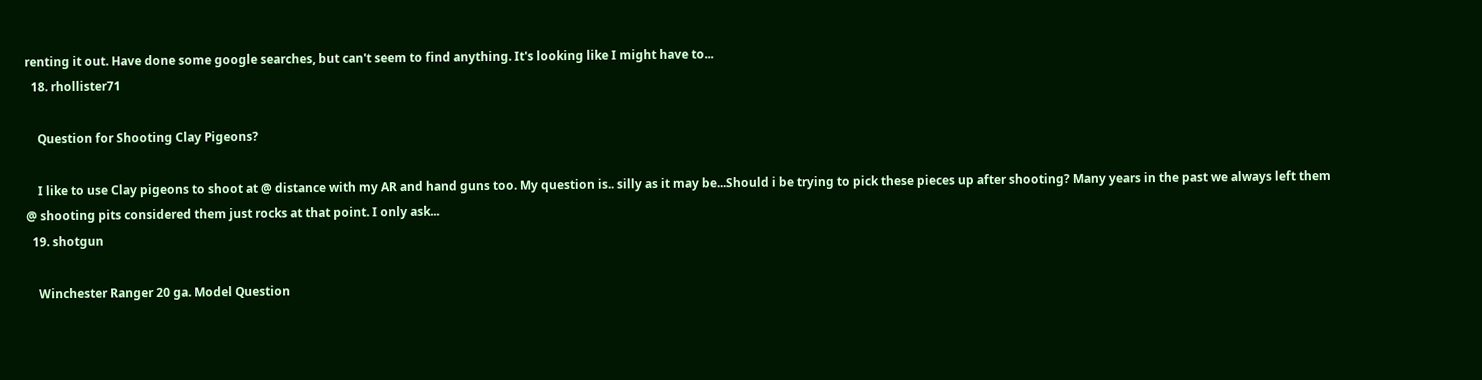renting it out. Have done some google searches, but can't seem to find anything. It's looking like I might have to...
  18. rhollister71

    Question for Shooting Clay Pigeons?

    I like to use Clay pigeons to shoot at @ distance with my AR and hand guns too. My question is.. silly as it may be...Should i be trying to pick these pieces up after shooting? Many years in the past we always left them @ shooting pits considered them just rocks at that point. I only ask...
  19. shotgun

    Winchester Ranger 20 ga. Model Question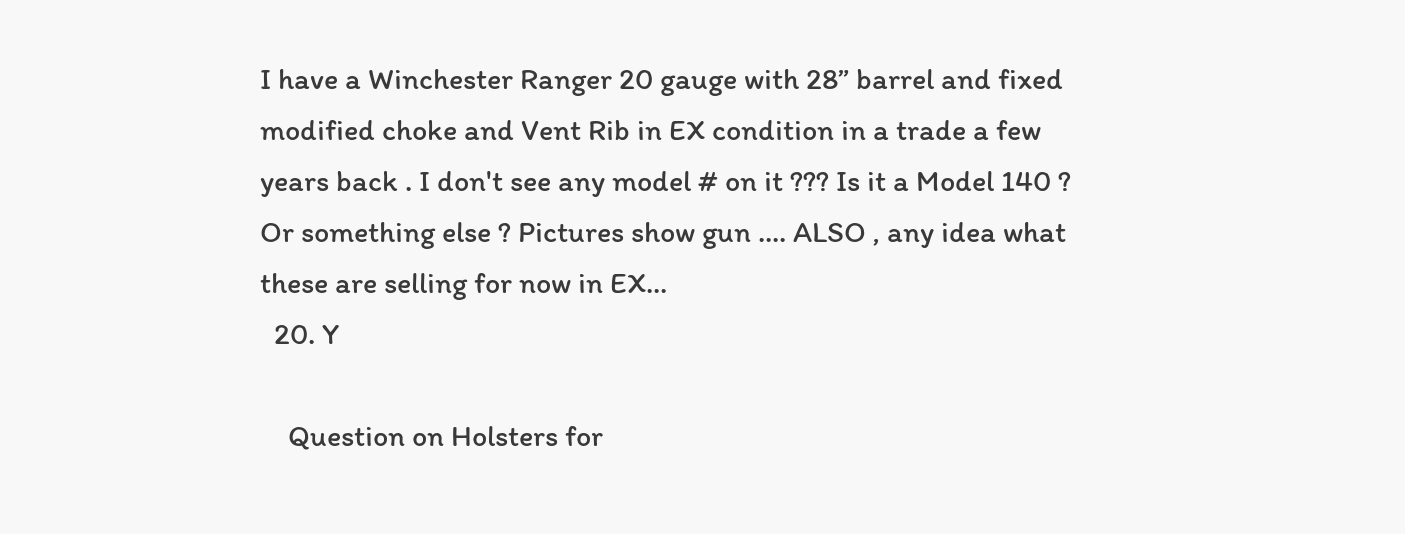I have a Winchester Ranger 20 gauge with 28” barrel and fixed modified choke and Vent Rib in EX condition in a trade a few years back . I don't see any model # on it ??? Is it a Model 140 ? Or something else ? Pictures show gun .... ALSO , any idea what these are selling for now in EX...
  20. Y

    Question on Holsters for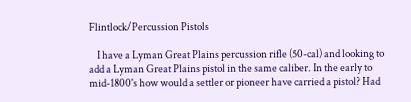Flintlock/Percussion Pistols

    I have a Lyman Great Plains percussion rifle (50-cal) and looking to add a Lyman Great Plains pistol in the same caliber. In the early to mid-1800's how would a settler or pioneer have carried a pistol? Had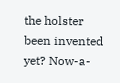the holster been invented yet? Now-a-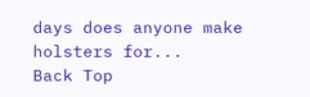days does anyone make holsters for...
Back Top